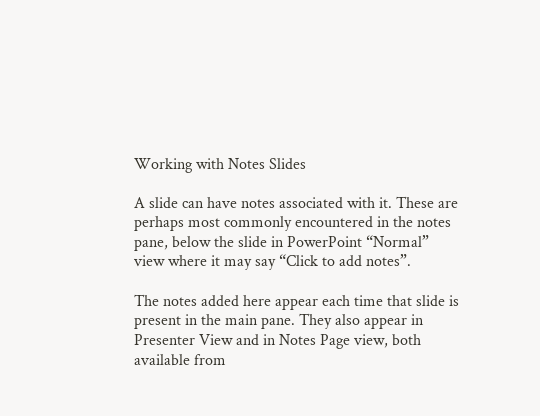Working with Notes Slides

A slide can have notes associated with it. These are perhaps most commonly encountered in the notes pane, below the slide in PowerPoint “Normal” view where it may say “Click to add notes”.

The notes added here appear each time that slide is present in the main pane. They also appear in Presenter View and in Notes Page view, both available from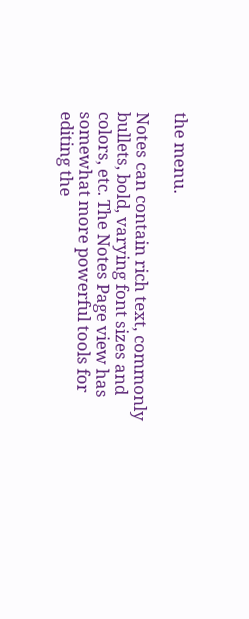the menu.

Notes can contain rich text, commonly bullets, bold, varying font sizes and colors, etc. The Notes Page view has somewhat more powerful tools for editing the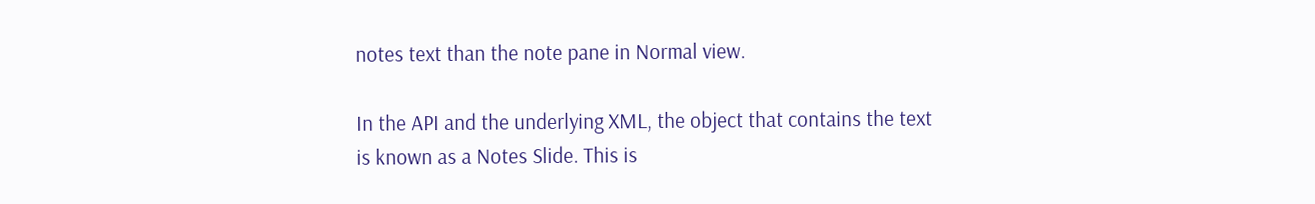notes text than the note pane in Normal view.

In the API and the underlying XML, the object that contains the text is known as a Notes Slide. This is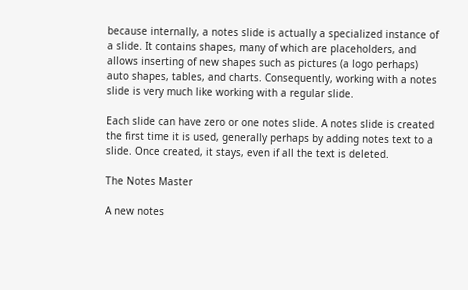because internally, a notes slide is actually a specialized instance of a slide. It contains shapes, many of which are placeholders, and allows inserting of new shapes such as pictures (a logo perhaps) auto shapes, tables, and charts. Consequently, working with a notes slide is very much like working with a regular slide.

Each slide can have zero or one notes slide. A notes slide is created the first time it is used, generally perhaps by adding notes text to a slide. Once created, it stays, even if all the text is deleted.

The Notes Master

A new notes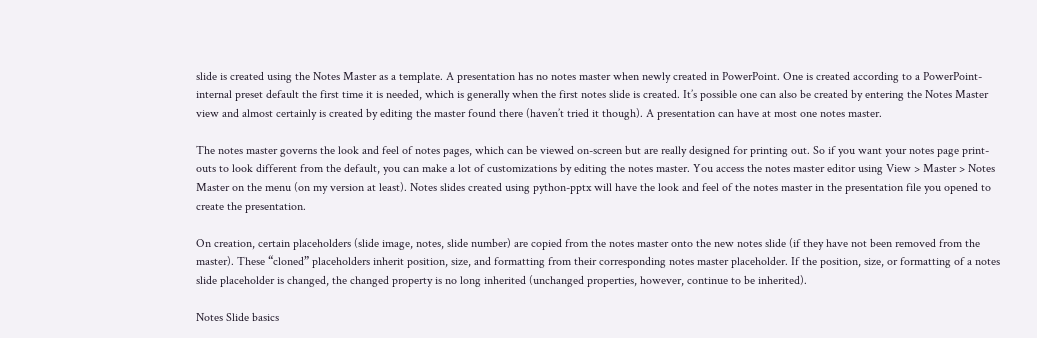slide is created using the Notes Master as a template. A presentation has no notes master when newly created in PowerPoint. One is created according to a PowerPoint-internal preset default the first time it is needed, which is generally when the first notes slide is created. It’s possible one can also be created by entering the Notes Master view and almost certainly is created by editing the master found there (haven’t tried it though). A presentation can have at most one notes master.

The notes master governs the look and feel of notes pages, which can be viewed on-screen but are really designed for printing out. So if you want your notes page print-outs to look different from the default, you can make a lot of customizations by editing the notes master. You access the notes master editor using View > Master > Notes Master on the menu (on my version at least). Notes slides created using python-pptx will have the look and feel of the notes master in the presentation file you opened to create the presentation.

On creation, certain placeholders (slide image, notes, slide number) are copied from the notes master onto the new notes slide (if they have not been removed from the master). These “cloned” placeholders inherit position, size, and formatting from their corresponding notes master placeholder. If the position, size, or formatting of a notes slide placeholder is changed, the changed property is no long inherited (unchanged properties, however, continue to be inherited).

Notes Slide basics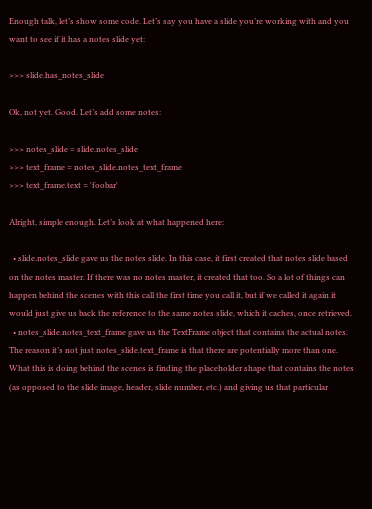Enough talk, let’s show some code. Let’s say you have a slide you’re working with and you want to see if it has a notes slide yet:

>>> slide.has_notes_slide

Ok, not yet. Good. Let’s add some notes:

>>> notes_slide = slide.notes_slide
>>> text_frame = notes_slide.notes_text_frame
>>> text_frame.text = 'foobar'

Alright, simple enough. Let’s look at what happened here:

  • slide.notes_slide gave us the notes slide. In this case, it first created that notes slide based on the notes master. If there was no notes master, it created that too. So a lot of things can happen behind the scenes with this call the first time you call it, but if we called it again it would just give us back the reference to the same notes slide, which it caches, once retrieved.
  • notes_slide.notes_text_frame gave us the TextFrame object that contains the actual notes. The reason it’s not just notes_slide.text_frame is that there are potentially more than one. What this is doing behind the scenes is finding the placeholder shape that contains the notes (as opposed to the slide image, header, slide number, etc.) and giving us that particular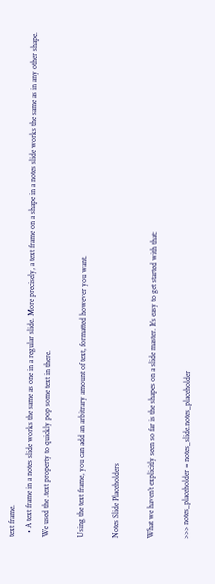text frame.
  • A text frame in a notes slide works the same as one in a regular slide. More precisely, a text frame on a shape in a notes slide works the same as in any other shape. We used the .text property to quickly pop some text in there.

Using the text frame, you can add an arbitrary amount of text, formatted however you want.

Notes Slide Placeholders

What we haven’t explicitly seen so far is the shapes on a slide master. It’s easy to get started with that:

>>> notes_placeholder = notes_slide.notes_placeholder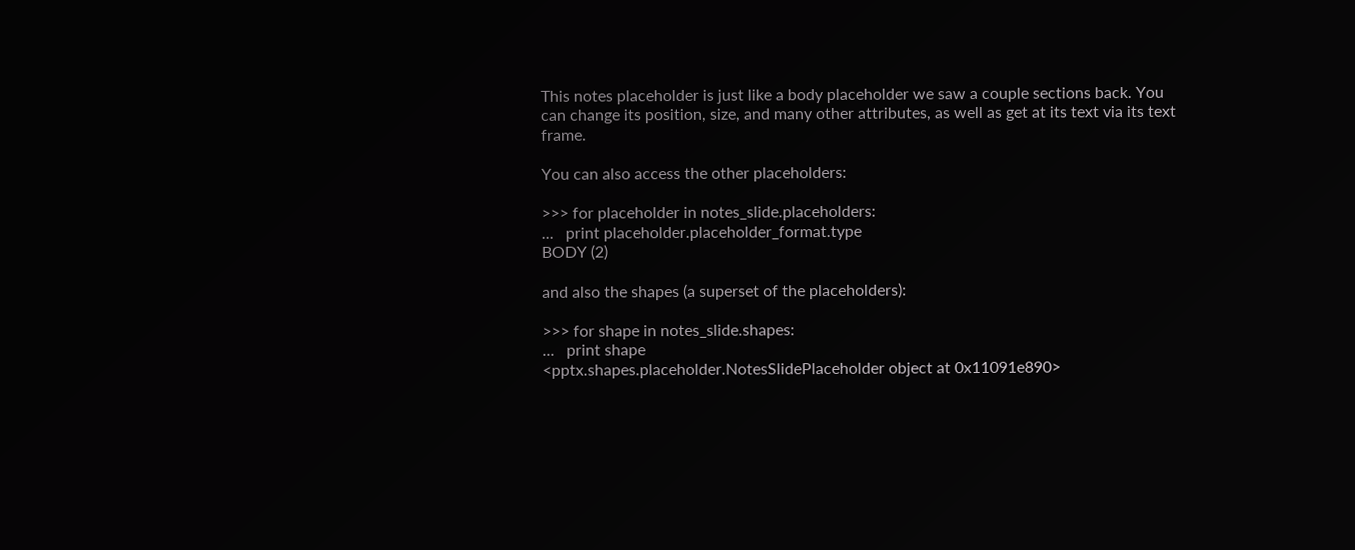This notes placeholder is just like a body placeholder we saw a couple sections back. You can change its position, size, and many other attributes, as well as get at its text via its text frame.

You can also access the other placeholders:

>>> for placeholder in notes_slide.placeholders:
...   print placeholder.placeholder_format.type
BODY (2)

and also the shapes (a superset of the placeholders):

>>> for shape in notes_slide.shapes:
...   print shape
<pptx.shapes.placeholder.NotesSlidePlaceholder object at 0x11091e890>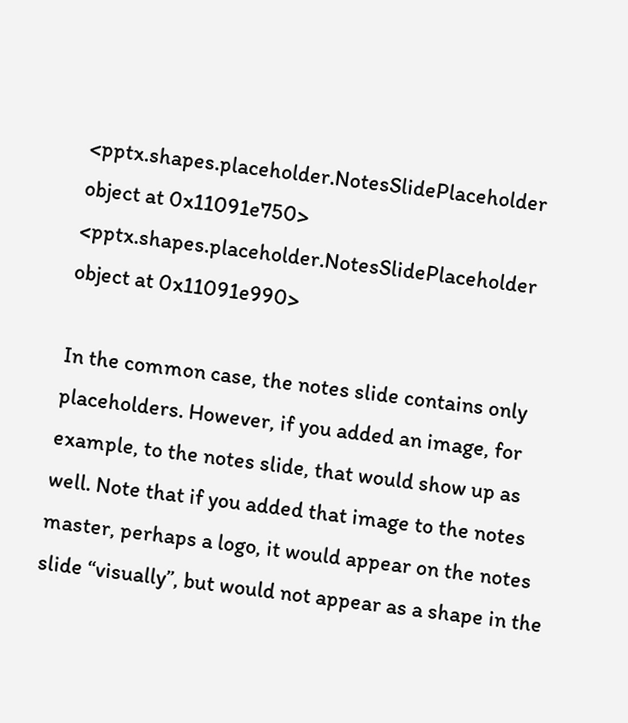<pptx.shapes.placeholder.NotesSlidePlaceholder object at 0x11091e750>
<pptx.shapes.placeholder.NotesSlidePlaceholder object at 0x11091e990>

In the common case, the notes slide contains only placeholders. However, if you added an image, for example, to the notes slide, that would show up as well. Note that if you added that image to the notes master, perhaps a logo, it would appear on the notes slide “visually”, but would not appear as a shape in the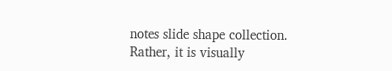notes slide shape collection. Rather, it is visually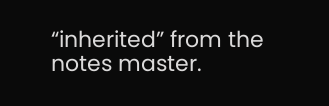“inherited” from the notes master.